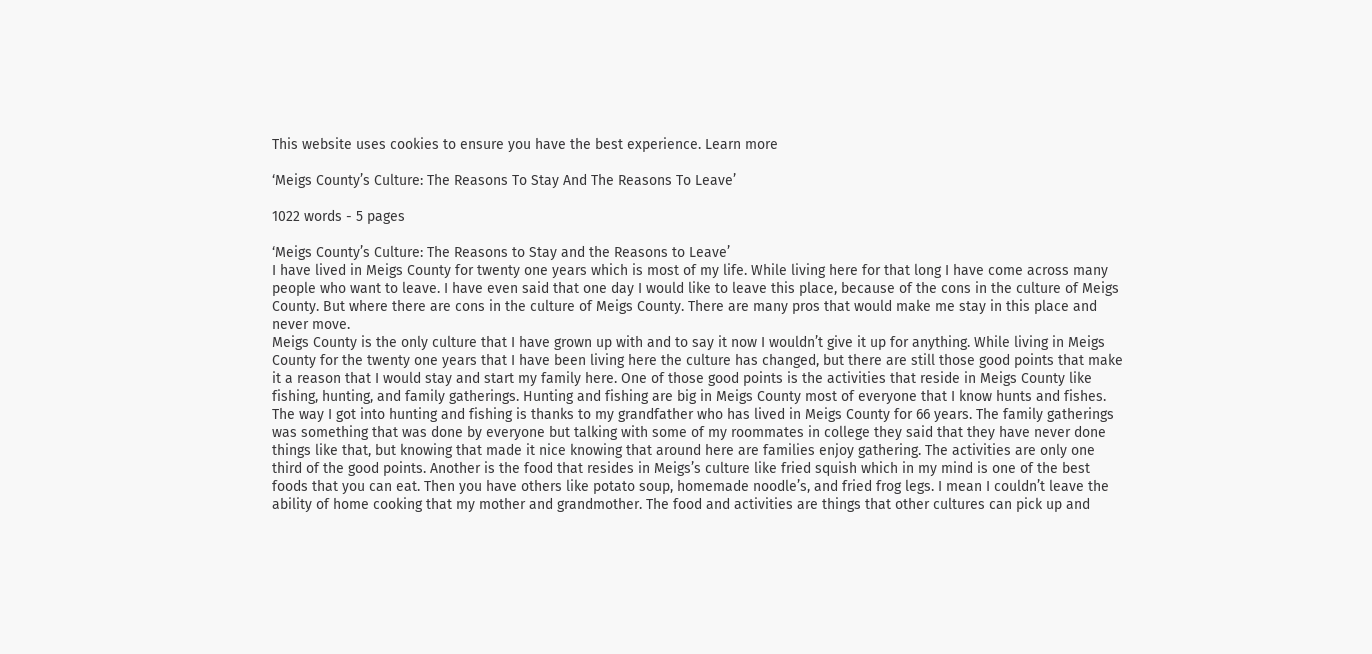This website uses cookies to ensure you have the best experience. Learn more

‘Meigs County’s Culture: The Reasons To Stay And The Reasons To Leave’

1022 words - 5 pages

‘Meigs County’s Culture: The Reasons to Stay and the Reasons to Leave’
I have lived in Meigs County for twenty one years which is most of my life. While living here for that long I have come across many people who want to leave. I have even said that one day I would like to leave this place, because of the cons in the culture of Meigs County. But where there are cons in the culture of Meigs County. There are many pros that would make me stay in this place and never move.
Meigs County is the only culture that I have grown up with and to say it now I wouldn’t give it up for anything. While living in Meigs County for the twenty one years that I have been living here the culture has changed, but there are still those good points that make it a reason that I would stay and start my family here. One of those good points is the activities that reside in Meigs County like fishing, hunting, and family gatherings. Hunting and fishing are big in Meigs County most of everyone that I know hunts and fishes. The way I got into hunting and fishing is thanks to my grandfather who has lived in Meigs County for 66 years. The family gatherings was something that was done by everyone but talking with some of my roommates in college they said that they have never done things like that, but knowing that made it nice knowing that around here are families enjoy gathering. The activities are only one third of the good points. Another is the food that resides in Meigs’s culture like fried squish which in my mind is one of the best foods that you can eat. Then you have others like potato soup, homemade noodle’s, and fried frog legs. I mean I couldn’t leave the ability of home cooking that my mother and grandmother. The food and activities are things that other cultures can pick up and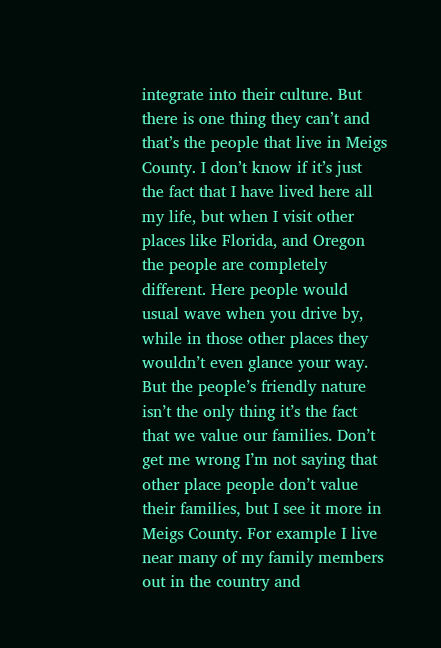integrate into their culture. But there is one thing they can’t and that’s the people that live in Meigs County. I don’t know if it’s just the fact that I have lived here all my life, but when I visit other places like Florida, and Oregon the people are completely different. Here people would usual wave when you drive by, while in those other places they wouldn’t even glance your way. But the people’s friendly nature isn’t the only thing it’s the fact that we value our families. Don’t get me wrong I’m not saying that other place people don’t value their families, but I see it more in Meigs County. For example I live near many of my family members out in the country and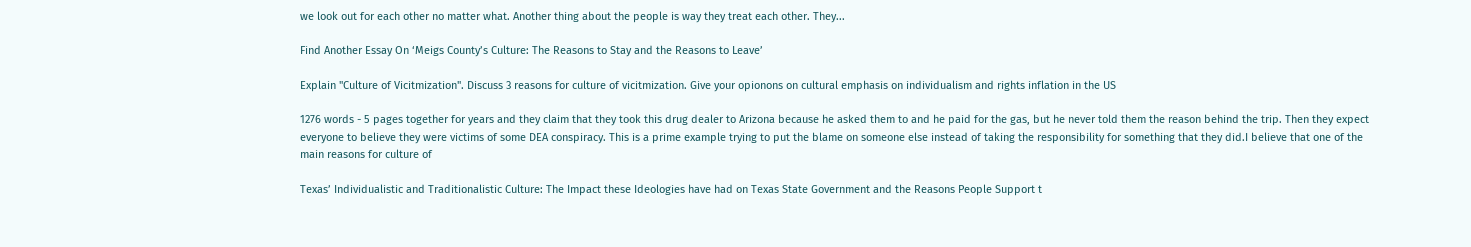we look out for each other no matter what. Another thing about the people is way they treat each other. They...

Find Another Essay On ‘Meigs County’s Culture: The Reasons to Stay and the Reasons to Leave’

Explain "Culture of Vicitmization". Discuss 3 reasons for culture of vicitmization. Give your opionons on cultural emphasis on individualism and rights inflation in the US

1276 words - 5 pages together for years and they claim that they took this drug dealer to Arizona because he asked them to and he paid for the gas, but he never told them the reason behind the trip. Then they expect everyone to believe they were victims of some DEA conspiracy. This is a prime example trying to put the blame on someone else instead of taking the responsibility for something that they did.I believe that one of the main reasons for culture of

Texas’ Individualistic and Traditionalistic Culture: The Impact these Ideologies have had on Texas State Government and the Reasons People Support t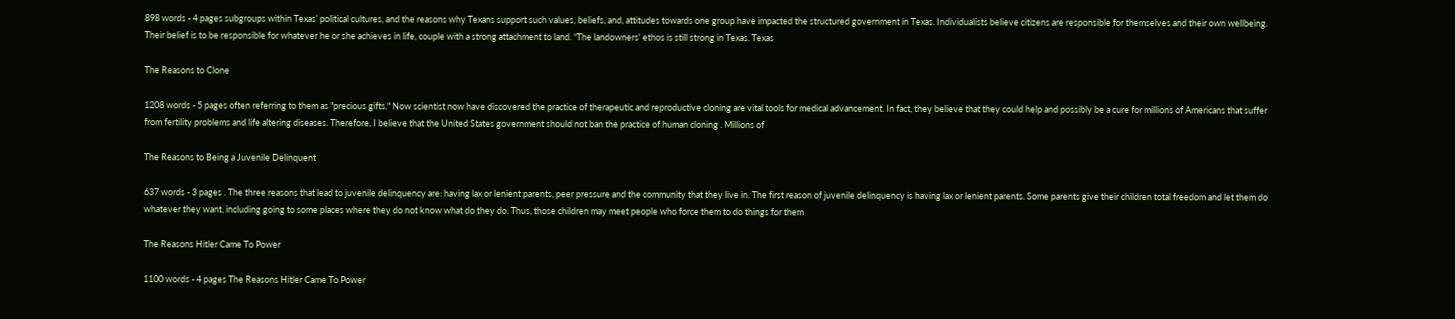898 words - 4 pages subgroups within Texas’ political cultures, and the reasons why Texans support such values, beliefs, and, attitudes towards one group have impacted the structured government in Texas. Individualists believe citizens are responsible for themselves and their own wellbeing. Their belief is to be responsible for whatever he or she achieves in life, couple with a strong attachment to land. “The landowners' ethos is still strong in Texas. Texas

The Reasons to Clone

1208 words - 5 pages often referring to them as "precious gifts." Now scientist now have discovered the practice of therapeutic and reproductive cloning are vital tools for medical advancement. In fact, they believe that they could help and possibly be a cure for millions of Americans that suffer from fertility problems and life altering diseases. Therefore, I believe that the United States government should not ban the practice of human cloning . Millions of

The Reasons to Being a Juvenile Delinquent

637 words - 3 pages . The three reasons that lead to juvenile delinquency are: having lax or lenient parents, peer pressure and the community that they live in. The first reason of juvenile delinquency is having lax or lenient parents. Some parents give their children total freedom and let them do whatever they want, including going to some places where they do not know what do they do. Thus, those children may meet people who force them to do things for them

The Reasons Hitler Came To Power

1100 words - 4 pages The Reasons Hitler Came To Power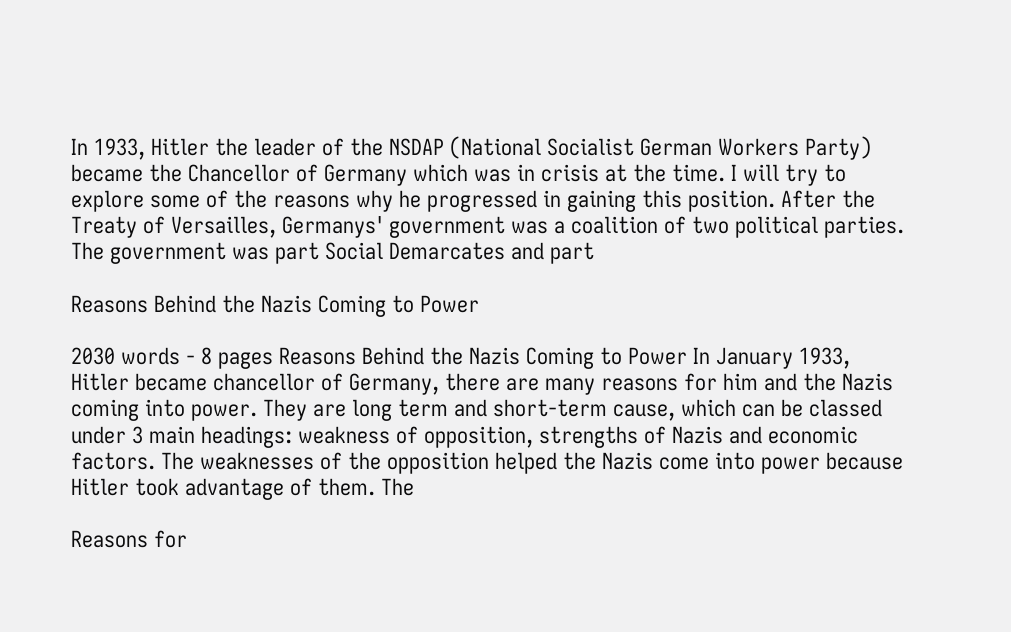In 1933, Hitler the leader of the NSDAP (National Socialist German Workers Party) became the Chancellor of Germany which was in crisis at the time. I will try to explore some of the reasons why he progressed in gaining this position. After the Treaty of Versailles, Germanys' government was a coalition of two political parties. The government was part Social Demarcates and part

Reasons Behind the Nazis Coming to Power

2030 words - 8 pages Reasons Behind the Nazis Coming to Power In January 1933, Hitler became chancellor of Germany, there are many reasons for him and the Nazis coming into power. They are long term and short-term cause, which can be classed under 3 main headings: weakness of opposition, strengths of Nazis and economic factors. The weaknesses of the opposition helped the Nazis come into power because Hitler took advantage of them. The

Reasons for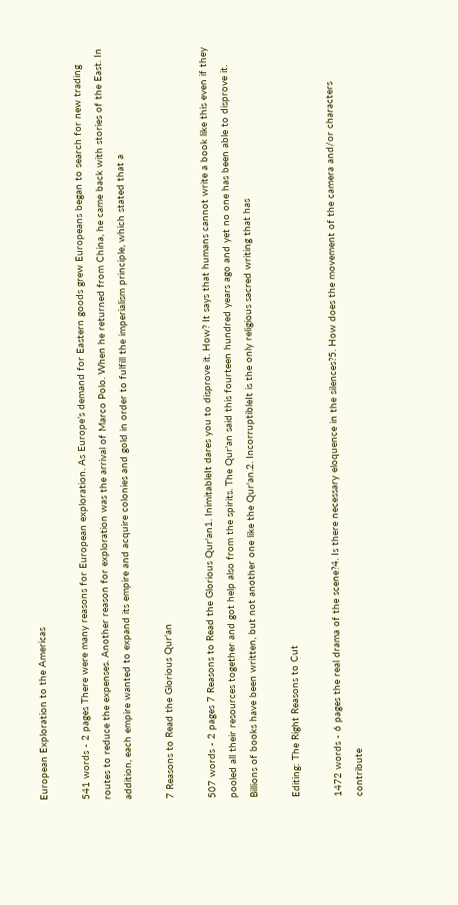European Exploration to the Americas

541 words - 2 pages There were many reasons for European exploration. As Europe’s demand for Eastern goods grew Europeans began to search for new trading routes to reduce the expenses. Another reason for exploration was the arrival of Marco Polo. When he returned from China, he came back with stories of the East. In addition, each empire wanted to expand its empire and acquire colonies and gold in order to fulfill the imperialism principle, which stated that a

7 Reasons to Read the Glorious Qur'an

507 words - 2 pages 7 Reasons to Read the Glorious Qur'an1. InimitableIt dares you to disprove it. How? It says that humans cannot write a book like this even if they pooled all their resources together and got help also from the spirits. The Qur'an said this fourteen hundred years ago and yet no one has been able to disprove it. Billions of books have been written, but not another one like the Qur'an.2. IncorruptibleIt is the only religious sacred writing that has

Editing: The Right Reasons to Cut

1472 words - 6 pages the real drama of the scene?4. Is there necessary eloquence in the silences?5. How does the movement of the camera and/or characters contribute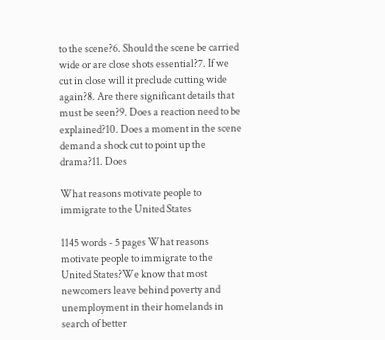to the scene?6. Should the scene be carried wide or are close shots essential?7. If we cut in close will it preclude cutting wide again?8. Are there significant details that must be seen?9. Does a reaction need to be explained?10. Does a moment in the scene demand a shock cut to point up the drama?11. Does

What reasons motivate people to immigrate to the United States

1145 words - 5 pages What reasons motivate people to immigrate to the United States?We know that most newcomers leave behind poverty and unemployment in their homelands in search of better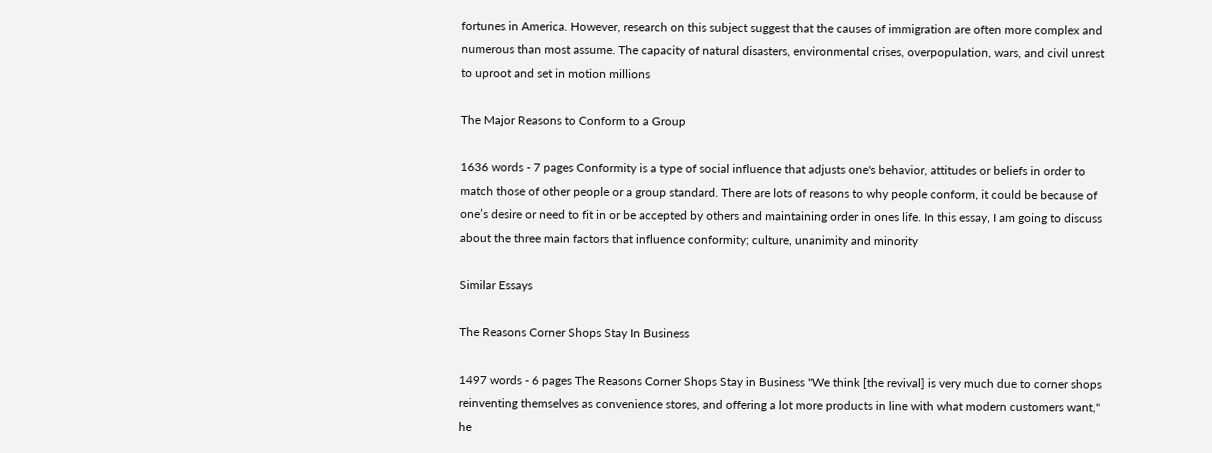fortunes in America. However, research on this subject suggest that the causes of immigration are often more complex and numerous than most assume. The capacity of natural disasters, environmental crises, overpopulation, wars, and civil unrest to uproot and set in motion millions

The Major Reasons to Conform to a Group

1636 words - 7 pages Conformity is a type of social influence that adjusts one's behavior, attitudes or beliefs in order to match those of other people or a group standard. There are lots of reasons to why people conform, it could be because of one’s desire or need to fit in or be accepted by others and maintaining order in ones life. In this essay, I am going to discuss about the three main factors that influence conformity; culture, unanimity and minority

Similar Essays

The Reasons Corner Shops Stay In Business

1497 words - 6 pages The Reasons Corner Shops Stay in Business "We think [the revival] is very much due to corner shops reinventing themselves as convenience stores, and offering a lot more products in line with what modern customers want," he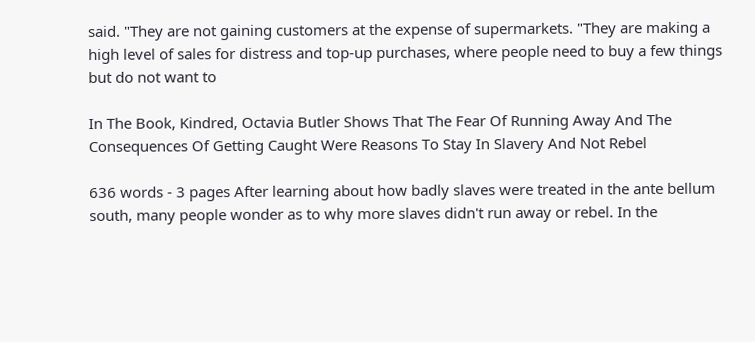said. "They are not gaining customers at the expense of supermarkets. "They are making a high level of sales for distress and top-up purchases, where people need to buy a few things but do not want to

In The Book, Kindred, Octavia Butler Shows That The Fear Of Running Away And The Consequences Of Getting Caught Were Reasons To Stay In Slavery And Not Rebel

636 words - 3 pages After learning about how badly slaves were treated in the ante bellum south, many people wonder as to why more slaves didn't run away or rebel. In the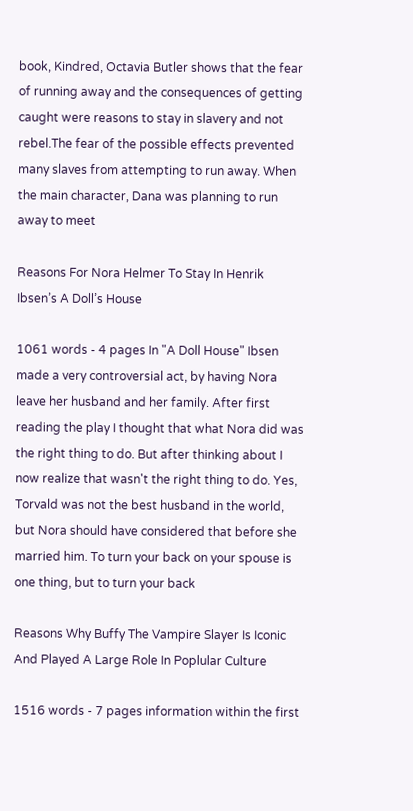book, Kindred, Octavia Butler shows that the fear of running away and the consequences of getting caught were reasons to stay in slavery and not rebel.The fear of the possible effects prevented many slaves from attempting to run away. When the main character, Dana was planning to run away to meet

Reasons For Nora Helmer To Stay In Henrik Ibsen’s A Doll’s House

1061 words - 4 pages In "A Doll House" Ibsen made a very controversial act, by having Nora leave her husband and her family. After first reading the play I thought that what Nora did was the right thing to do. But after thinking about I now realize that wasn't the right thing to do. Yes, Torvald was not the best husband in the world, but Nora should have considered that before she married him. To turn your back on your spouse is one thing, but to turn your back

Reasons Why Buffy The Vampire Slayer Is Iconic And Played A Large Role In Poplular Culture

1516 words - 7 pages information within the first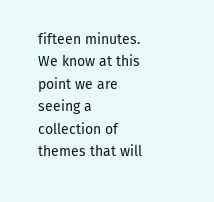fifteen minutes. We know at this point we are seeing a collection of themes that will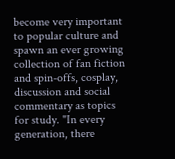become very important to popular culture and spawn an ever growing collection of fan fiction and spin-offs, cosplay, discussion and social commentary as topics for study. "In every generation, there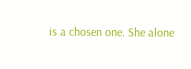is a chosen one. She alone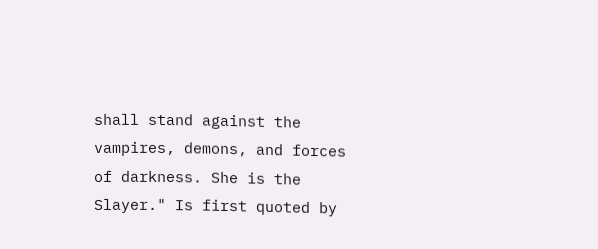shall stand against the vampires, demons, and forces of darkness. She is the Slayer." Is first quoted by